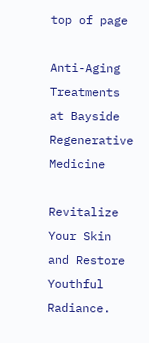top of page

Anti-Aging Treatments at Bayside Regenerative Medicine

Revitalize Your Skin and Restore Youthful Radiance.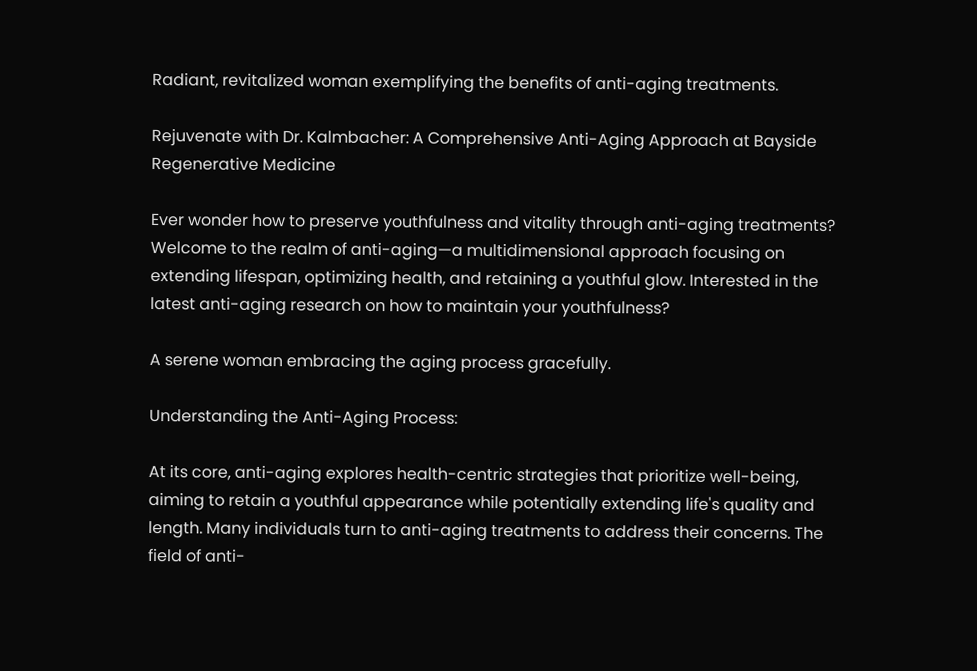Radiant, revitalized woman exemplifying the benefits of anti-aging treatments.

Rejuvenate with Dr. Kalmbacher: A Comprehensive Anti-Aging Approach at Bayside Regenerative Medicine

Ever wonder how to preserve youthfulness and vitality through anti-aging treatments? Welcome to the realm of anti-aging—a multidimensional approach focusing on extending lifespan, optimizing health, and retaining a youthful glow. Interested in the latest anti-aging research on how to maintain your youthfulness?

A serene woman embracing the aging process gracefully.

Understanding the Anti-Aging Process:

At its core, anti-aging explores health-centric strategies that prioritize well-being, aiming to retain a youthful appearance while potentially extending life's quality and length. Many individuals turn to anti-aging treatments to address their concerns. The field of anti-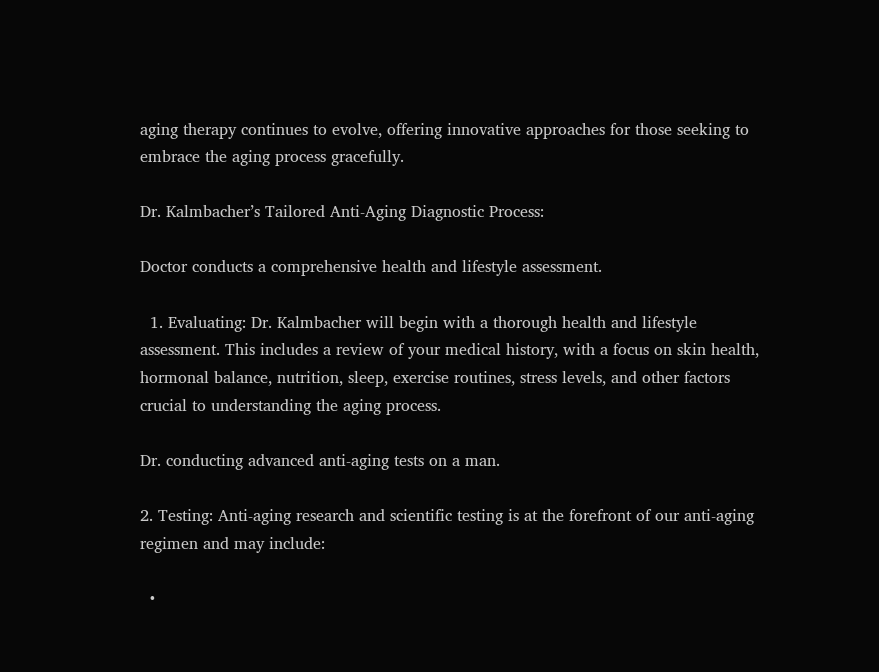aging therapy continues to evolve, offering innovative approaches for those seeking to embrace the aging process gracefully.

Dr. Kalmbacher’s Tailored Anti-Aging Diagnostic Process:

Doctor conducts a comprehensive health and lifestyle assessment.

  1. Evaluating: Dr. Kalmbacher will begin with a thorough health and lifestyle assessment. This includes a review of your medical history, with a focus on skin health, hormonal balance, nutrition, sleep, exercise routines, stress levels, and other factors crucial to understanding the aging process.

Dr. conducting advanced anti-aging tests on a man.

2. Testing: Anti-aging research and scientific testing is at the forefront of our anti-aging regimen and may include:

  •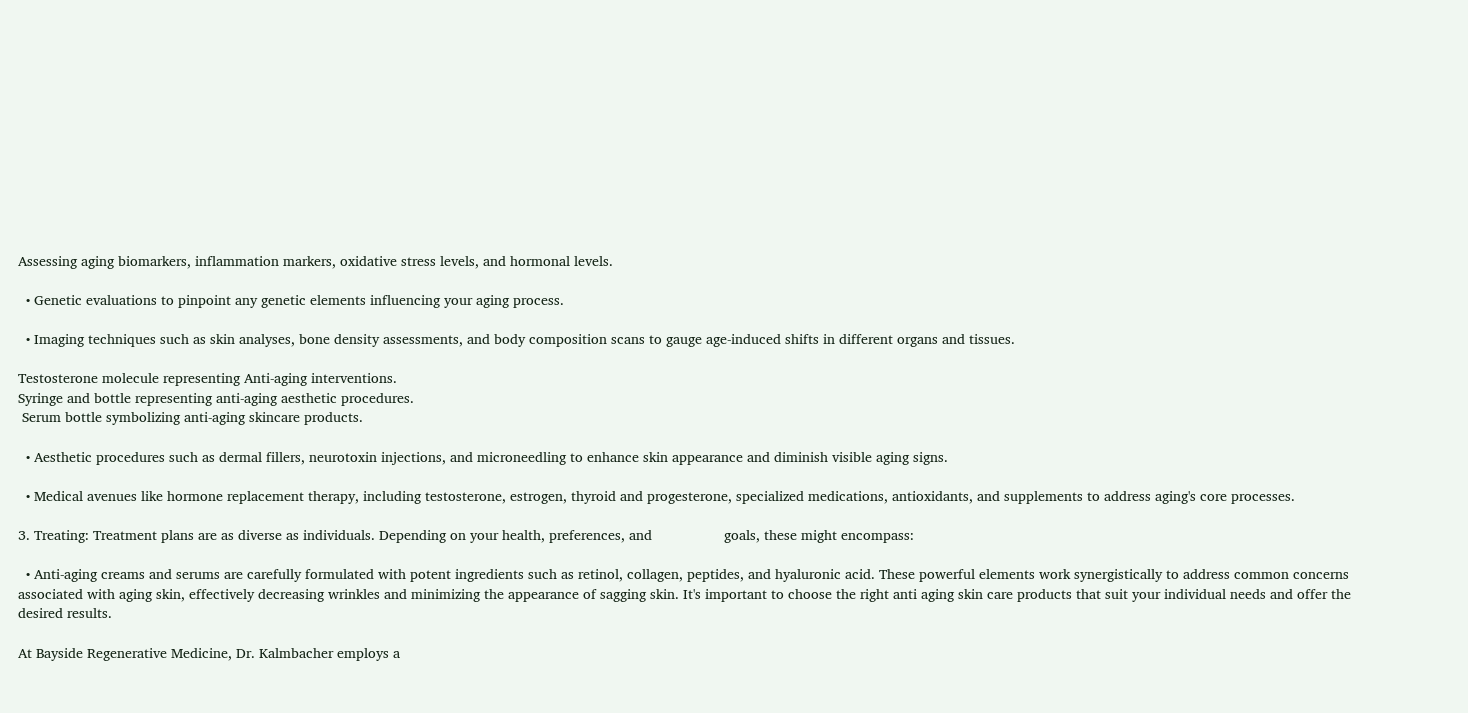Assessing aging biomarkers, inflammation markers, oxidative stress levels, and hormonal levels.

  • Genetic evaluations to pinpoint any genetic elements influencing your aging process.

  • Imaging techniques such as skin analyses, bone density assessments, and body composition scans to gauge age-induced shifts in different organs and tissues.

Testosterone molecule representing Anti-aging interventions.
Syringe and bottle representing anti-aging aesthetic procedures.
 Serum bottle symbolizing anti-aging skincare products.

  • Aesthetic procedures such as dermal fillers, neurotoxin injections, and microneedling to enhance skin appearance and diminish visible aging signs.

  • Medical avenues like hormone replacement therapy, including testosterone, estrogen, thyroid and progesterone, specialized medications, antioxidants, and supplements to address aging's core processes.

3. Treating: Treatment plans are as diverse as individuals. Depending on your health, preferences, and                  goals, these might encompass:

  • Anti-aging creams and serums are carefully formulated with potent ingredients such as retinol, collagen, peptides, and hyaluronic acid. These powerful elements work synergistically to address common concerns associated with aging skin, effectively decreasing wrinkles and minimizing the appearance of sagging skin. It's important to choose the right anti aging skin care products that suit your individual needs and offer the desired results.

At Bayside Regenerative Medicine, Dr. Kalmbacher employs a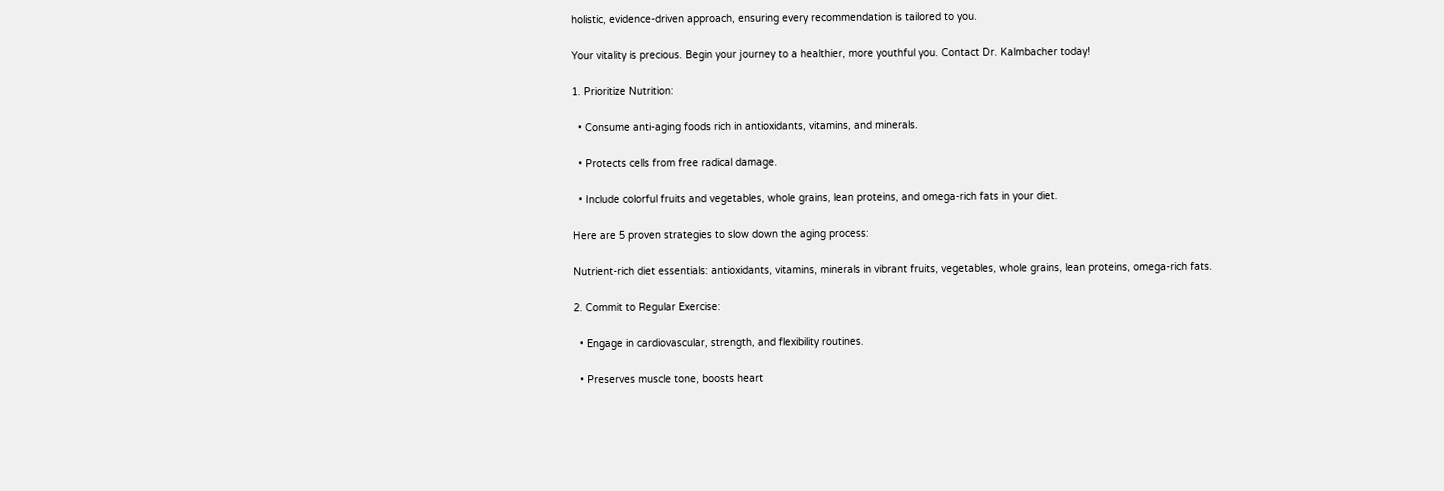holistic, evidence-driven approach, ensuring every recommendation is tailored to you.

Your vitality is precious. Begin your journey to a healthier, more youthful you. Contact Dr. Kalmbacher today!

1. Prioritize Nutrition:

  • Consume anti-aging foods rich in antioxidants, vitamins, and minerals.

  • Protects cells from free radical damage.

  • Include colorful fruits and vegetables, whole grains, lean proteins, and omega-rich fats in your diet.

Here are 5 proven strategies to slow down the aging process:

Nutrient-rich diet essentials: antioxidants, vitamins, minerals in vibrant fruits, vegetables, whole grains, lean proteins, omega-rich fats.

2. Commit to Regular Exercise:

  • Engage in cardiovascular, strength, and flexibility routines.

  • Preserves muscle tone, boosts heart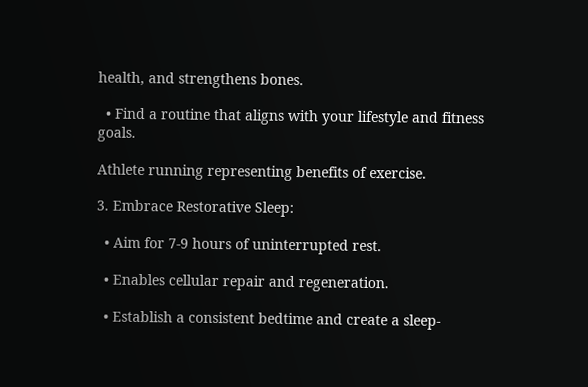health, and strengthens bones.

  • Find a routine that aligns with your lifestyle and fitness goals.

Athlete running representing benefits of exercise.

3. Embrace Restorative Sleep:

  • Aim for 7-9 hours of uninterrupted rest.

  • Enables cellular repair and regeneration.

  • Establish a consistent bedtime and create a sleep-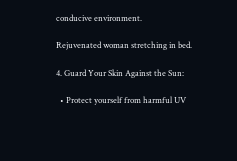conducive environment.

Rejuvenated woman stretching in bed.

4. Guard Your Skin Against the Sun:

  • Protect yourself from harmful UV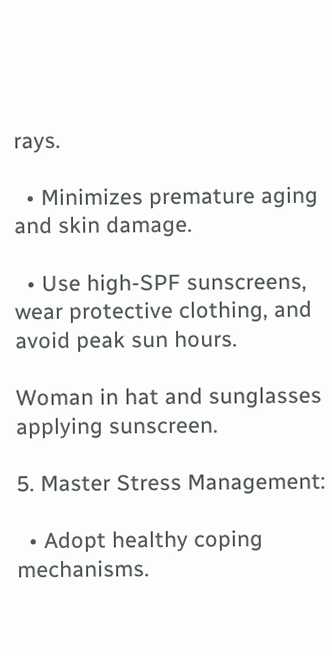rays.

  • Minimizes premature aging and skin damage.

  • Use high-SPF sunscreens, wear protective clothing, and avoid peak sun hours.

Woman in hat and sunglasses applying sunscreen.

5. Master Stress Management:

  • Adopt healthy coping mechanisms.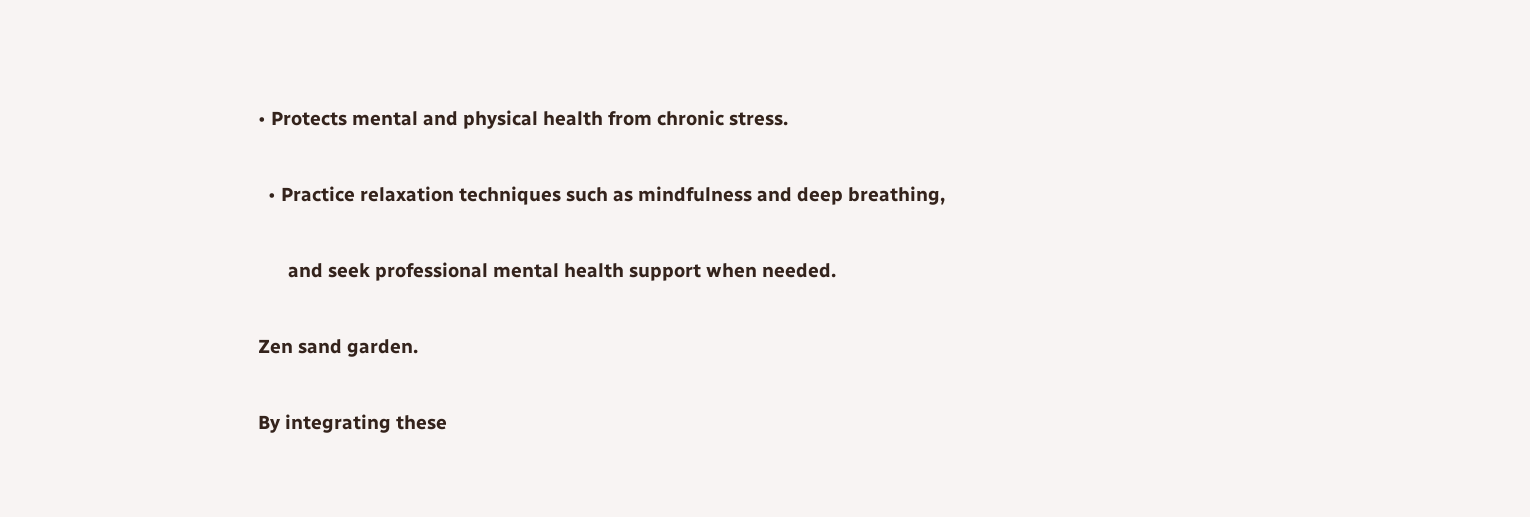• Protects mental and physical health from chronic stress.

  • Practice relaxation techniques such as mindfulness and deep breathing,

      and seek professional mental health support when needed.

Zen sand garden.

By integrating these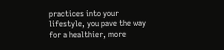practices into your lifestyle, you pave the way for a healthier, more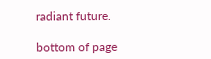radiant future.

bottom of page